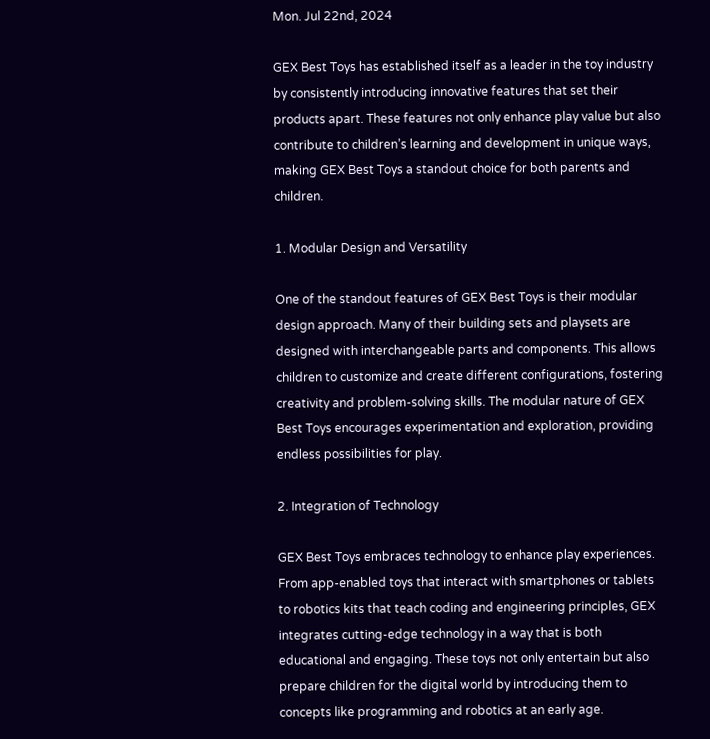Mon. Jul 22nd, 2024

GEX Best Toys has established itself as a leader in the toy industry by consistently introducing innovative features that set their products apart. These features not only enhance play value but also contribute to children’s learning and development in unique ways, making GEX Best Toys a standout choice for both parents and children.

1. Modular Design and Versatility

One of the standout features of GEX Best Toys is their modular design approach. Many of their building sets and playsets are designed with interchangeable parts and components. This allows children to customize and create different configurations, fostering creativity and problem-solving skills. The modular nature of GEX Best Toys encourages experimentation and exploration, providing endless possibilities for play.

2. Integration of Technology

GEX Best Toys embraces technology to enhance play experiences. From app-enabled toys that interact with smartphones or tablets to robotics kits that teach coding and engineering principles, GEX integrates cutting-edge technology in a way that is both educational and engaging. These toys not only entertain but also prepare children for the digital world by introducing them to concepts like programming and robotics at an early age.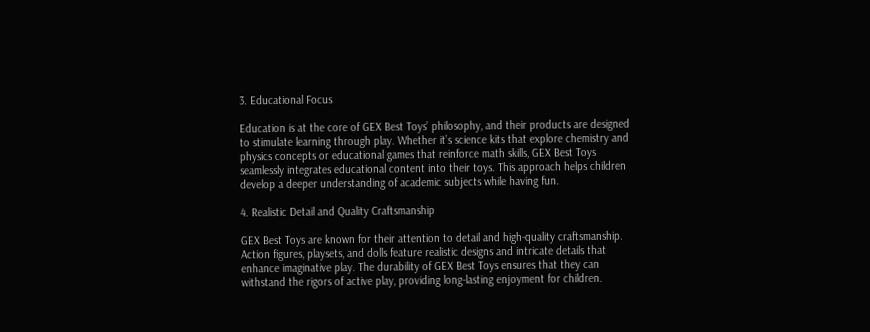3. Educational Focus

Education is at the core of GEX Best Toys’ philosophy, and their products are designed to stimulate learning through play. Whether it’s science kits that explore chemistry and physics concepts or educational games that reinforce math skills, GEX Best Toys seamlessly integrates educational content into their toys. This approach helps children develop a deeper understanding of academic subjects while having fun.

4. Realistic Detail and Quality Craftsmanship

GEX Best Toys are known for their attention to detail and high-quality craftsmanship. Action figures, playsets, and dolls feature realistic designs and intricate details that enhance imaginative play. The durability of GEX Best Toys ensures that they can withstand the rigors of active play, providing long-lasting enjoyment for children.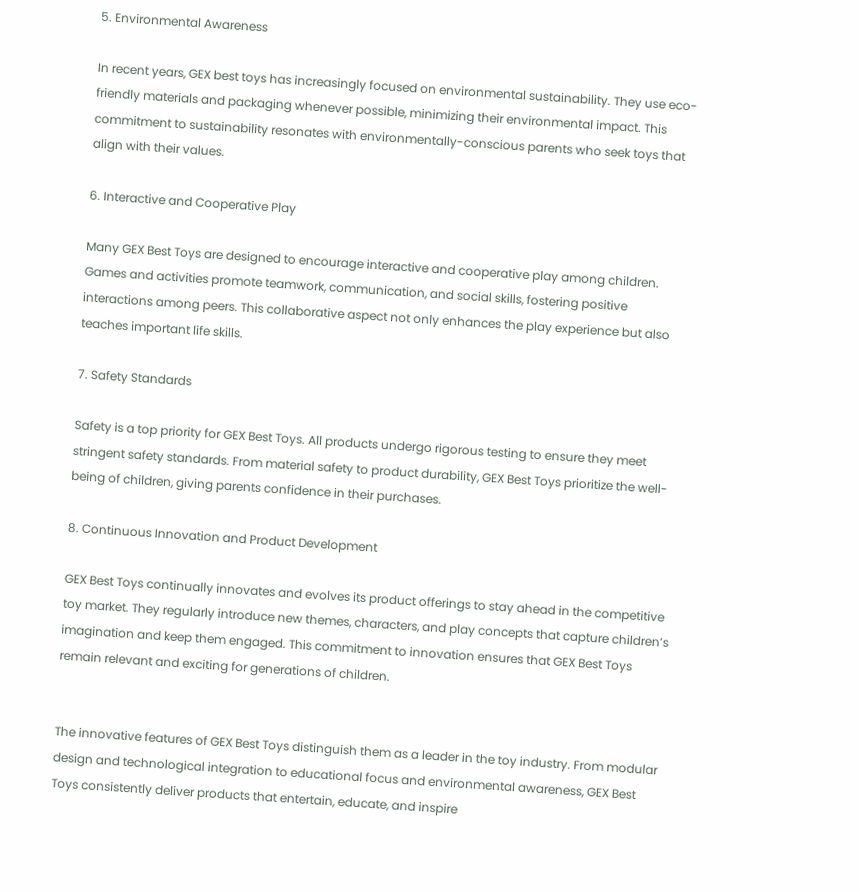5. Environmental Awareness

In recent years, GEX best toys has increasingly focused on environmental sustainability. They use eco-friendly materials and packaging whenever possible, minimizing their environmental impact. This commitment to sustainability resonates with environmentally-conscious parents who seek toys that align with their values.

6. Interactive and Cooperative Play

Many GEX Best Toys are designed to encourage interactive and cooperative play among children. Games and activities promote teamwork, communication, and social skills, fostering positive interactions among peers. This collaborative aspect not only enhances the play experience but also teaches important life skills.

7. Safety Standards

Safety is a top priority for GEX Best Toys. All products undergo rigorous testing to ensure they meet stringent safety standards. From material safety to product durability, GEX Best Toys prioritize the well-being of children, giving parents confidence in their purchases.

8. Continuous Innovation and Product Development

GEX Best Toys continually innovates and evolves its product offerings to stay ahead in the competitive toy market. They regularly introduce new themes, characters, and play concepts that capture children’s imagination and keep them engaged. This commitment to innovation ensures that GEX Best Toys remain relevant and exciting for generations of children.


The innovative features of GEX Best Toys distinguish them as a leader in the toy industry. From modular design and technological integration to educational focus and environmental awareness, GEX Best Toys consistently deliver products that entertain, educate, and inspire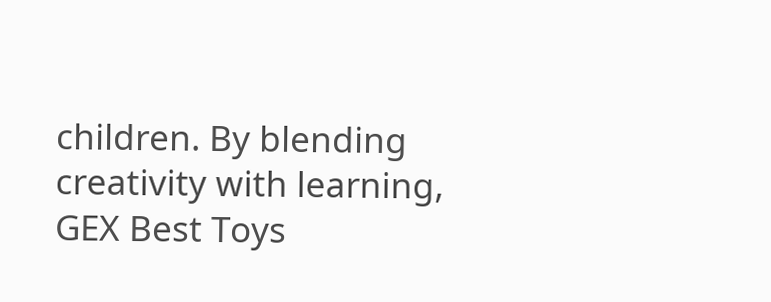children. By blending creativity with learning, GEX Best Toys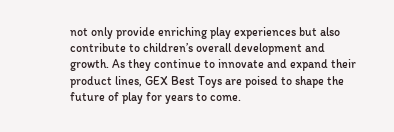not only provide enriching play experiences but also contribute to children’s overall development and growth. As they continue to innovate and expand their product lines, GEX Best Toys are poised to shape the future of play for years to come.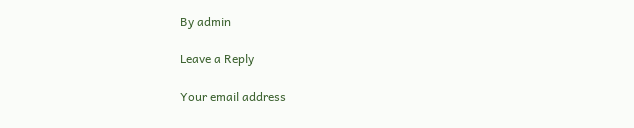By admin

Leave a Reply

Your email address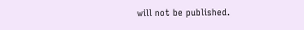will not be published.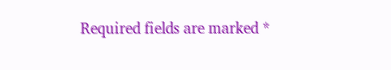Required fields are marked *